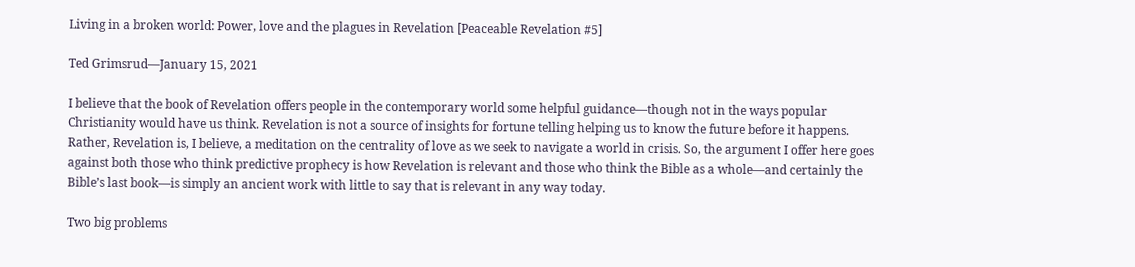Living in a broken world: Power, love and the plagues in Revelation [Peaceable Revelation #5]

Ted Grimsrud—January 15, 2021

I believe that the book of Revelation offers people in the contemporary world some helpful guidance—though not in the ways popular Christianity would have us think. Revelation is not a source of insights for fortune telling helping us to know the future before it happens. Rather, Revelation is, I believe, a meditation on the centrality of love as we seek to navigate a world in crisis. So, the argument I offer here goes against both those who think predictive prophecy is how Revelation is relevant and those who think the Bible as a whole—and certainly the Bible’s last book—is simply an ancient work with little to say that is relevant in any way today.

Two big problems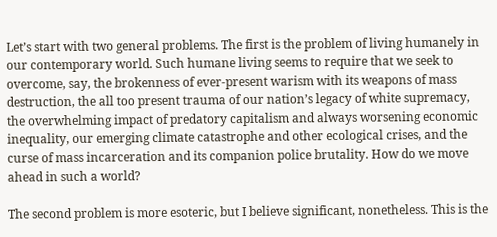Let’s start with two general problems. The first is the problem of living humanely in our contemporary world. Such humane living seems to require that we seek to overcome, say, the brokenness of ever-present warism with its weapons of mass destruction, the all too present trauma of our nation’s legacy of white supremacy, the overwhelming impact of predatory capitalism and always worsening economic inequality, our emerging climate catastrophe and other ecological crises, and the curse of mass incarceration and its companion police brutality. How do we move ahead in such a world?

The second problem is more esoteric, but I believe significant, nonetheless. This is the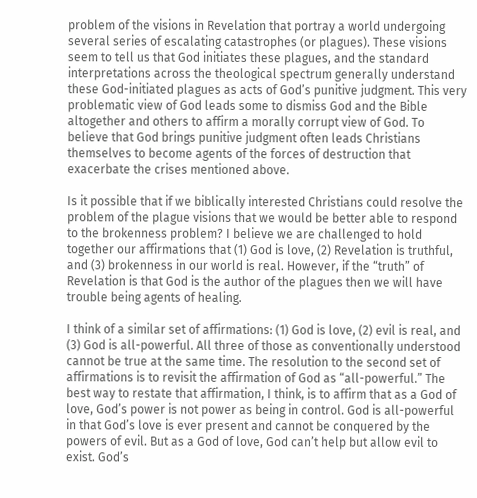problem of the visions in Revelation that portray a world undergoing several series of escalating catastrophes (or plagues). These visions seem to tell us that God initiates these plagues, and the standard interpretations across the theological spectrum generally understand these God-initiated plagues as acts of God’s punitive judgment. This very problematic view of God leads some to dismiss God and the Bible altogether and others to affirm a morally corrupt view of God. To believe that God brings punitive judgment often leads Christians themselves to become agents of the forces of destruction that exacerbate the crises mentioned above.

Is it possible that if we biblically interested Christians could resolve the problem of the plague visions that we would be better able to respond to the brokenness problem? I believe we are challenged to hold together our affirmations that (1) God is love, (2) Revelation is truthful, and (3) brokenness in our world is real. However, if the “truth” of Revelation is that God is the author of the plagues then we will have trouble being agents of healing.

I think of a similar set of affirmations: (1) God is love, (2) evil is real, and (3) God is all-powerful. All three of those as conventionally understood cannot be true at the same time. The resolution to the second set of affirmations is to revisit the affirmation of God as “all-powerful.” The best way to restate that affirmation, I think, is to affirm that as a God of love, God’s power is not power as being in control. God is all-powerful in that God’s love is ever present and cannot be conquered by the powers of evil. But as a God of love, God can’t help but allow evil to exist. God’s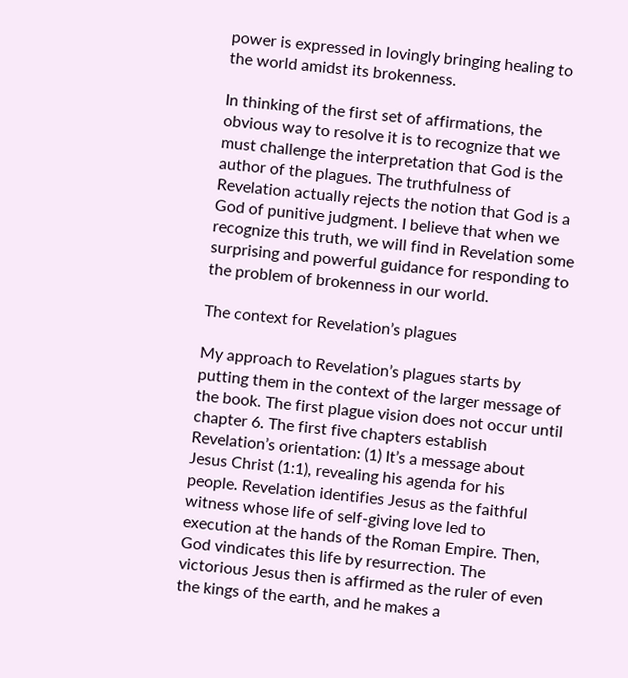power is expressed in lovingly bringing healing to the world amidst its brokenness.

In thinking of the first set of affirmations, the obvious way to resolve it is to recognize that we must challenge the interpretation that God is the author of the plagues. The truthfulness of Revelation actually rejects the notion that God is a God of punitive judgment. I believe that when we recognize this truth, we will find in Revelation some surprising and powerful guidance for responding to the problem of brokenness in our world.

The context for Revelation’s plagues

My approach to Revelation’s plagues starts by putting them in the context of the larger message of the book. The first plague vision does not occur until chapter 6. The first five chapters establish Revelation’s orientation: (1) It’s a message about Jesus Christ (1:1), revealing his agenda for his people. Revelation identifies Jesus as the faithful witness whose life of self-giving love led to execution at the hands of the Roman Empire. Then, God vindicates this life by resurrection. The victorious Jesus then is affirmed as the ruler of even the kings of the earth, and he makes a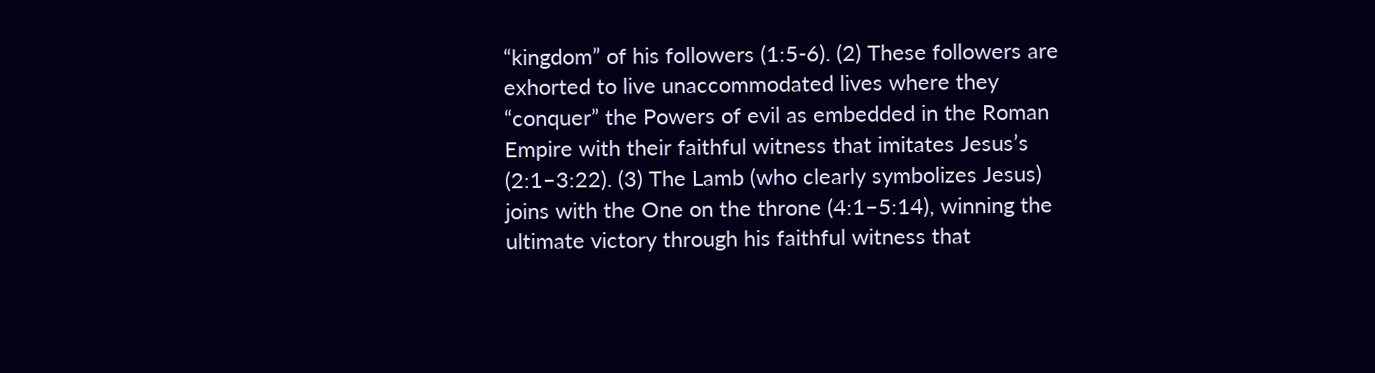“kingdom” of his followers (1:5-6). (2) These followers are exhorted to live unaccommodated lives where they “conquer” the Powers of evil as embedded in the Roman Empire with their faithful witness that imitates Jesus’s (2:1–3:22). (3) The Lamb (who clearly symbolizes Jesus) joins with the One on the throne (4:1–5:14), winning the ultimate victory through his faithful witness that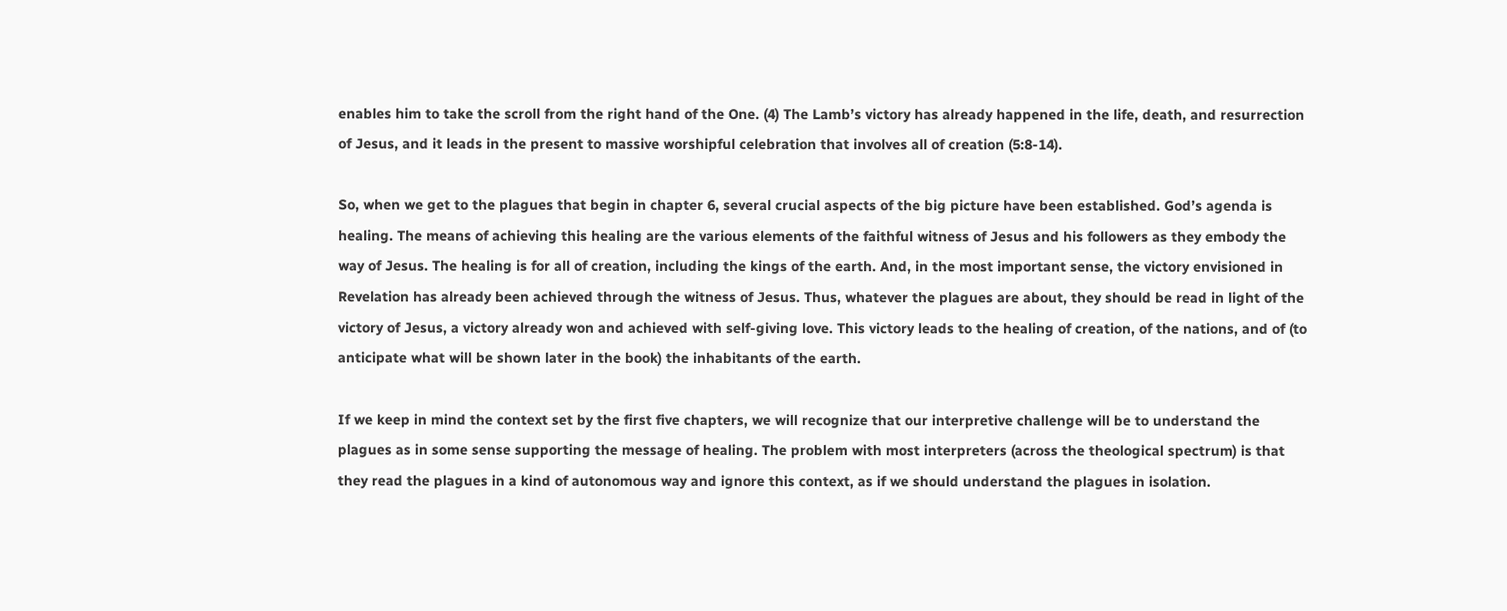enables him to take the scroll from the right hand of the One. (4) The Lamb’s victory has already happened in the life, death, and resurrection of Jesus, and it leads in the present to massive worshipful celebration that involves all of creation (5:8-14).

So, when we get to the plagues that begin in chapter 6, several crucial aspects of the big picture have been established. God’s agenda is healing. The means of achieving this healing are the various elements of the faithful witness of Jesus and his followers as they embody the way of Jesus. The healing is for all of creation, including the kings of the earth. And, in the most important sense, the victory envisioned in Revelation has already been achieved through the witness of Jesus. Thus, whatever the plagues are about, they should be read in light of the victory of Jesus, a victory already won and achieved with self-giving love. This victory leads to the healing of creation, of the nations, and of (to anticipate what will be shown later in the book) the inhabitants of the earth.

If we keep in mind the context set by the first five chapters, we will recognize that our interpretive challenge will be to understand the plagues as in some sense supporting the message of healing. The problem with most interpreters (across the theological spectrum) is that they read the plagues in a kind of autonomous way and ignore this context, as if we should understand the plagues in isolation.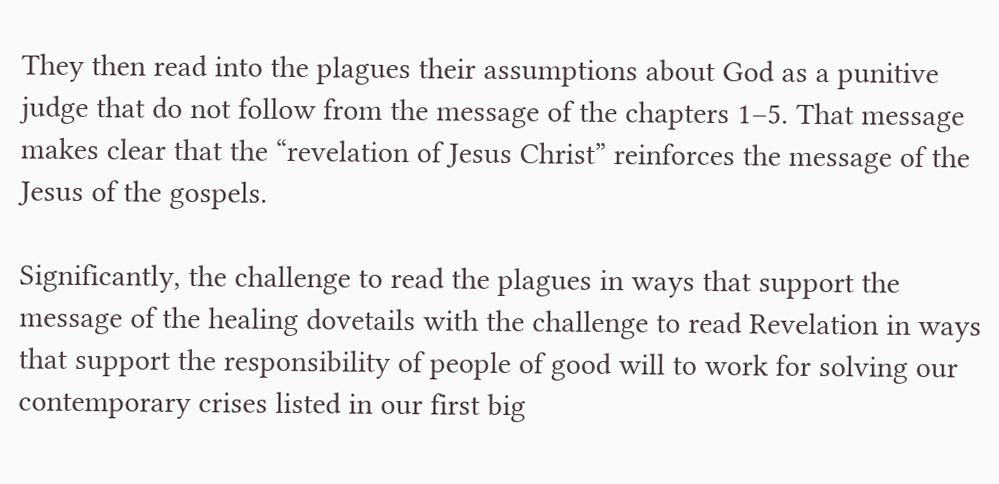They then read into the plagues their assumptions about God as a punitive judge that do not follow from the message of the chapters 1–5. That message makes clear that the “revelation of Jesus Christ” reinforces the message of the Jesus of the gospels.

Significantly, the challenge to read the plagues in ways that support the message of the healing dovetails with the challenge to read Revelation in ways that support the responsibility of people of good will to work for solving our contemporary crises listed in our first big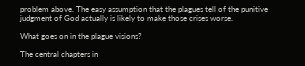problem above. The easy assumption that the plagues tell of the punitive judgment of God actually is likely to make those crises worse.

What goes on in the plague visions?

The central chapters in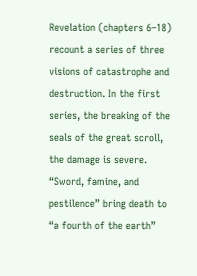Revelation (chapters 6–18) recount a series of three visions of catastrophe and destruction. In the first series, the breaking of the seals of the great scroll, the damage is severe. “Sword, famine, and pestilence” bring death to “a fourth of the earth”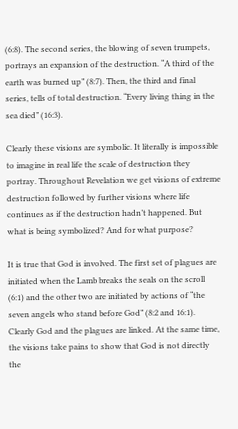(6:8). The second series, the blowing of seven trumpets, portrays an expansion of the destruction. “A third of the earth was burned up” (8:7). Then, the third and final series, tells of total destruction. “Every living thing in the sea died” (16:3).

Clearly these visions are symbolic. It literally is impossible to imagine in real life the scale of destruction they portray. Throughout Revelation we get visions of extreme destruction followed by further visions where life continues as if the destruction hadn’t happened. But what is being symbolized? And for what purpose?

It is true that God is involved. The first set of plagues are initiated when the Lamb breaks the seals on the scroll (6:1) and the other two are initiated by actions of “the seven angels who stand before God” (8:2 and 16:1). Clearly God and the plagues are linked. At the same time, the visions take pains to show that God is not directly the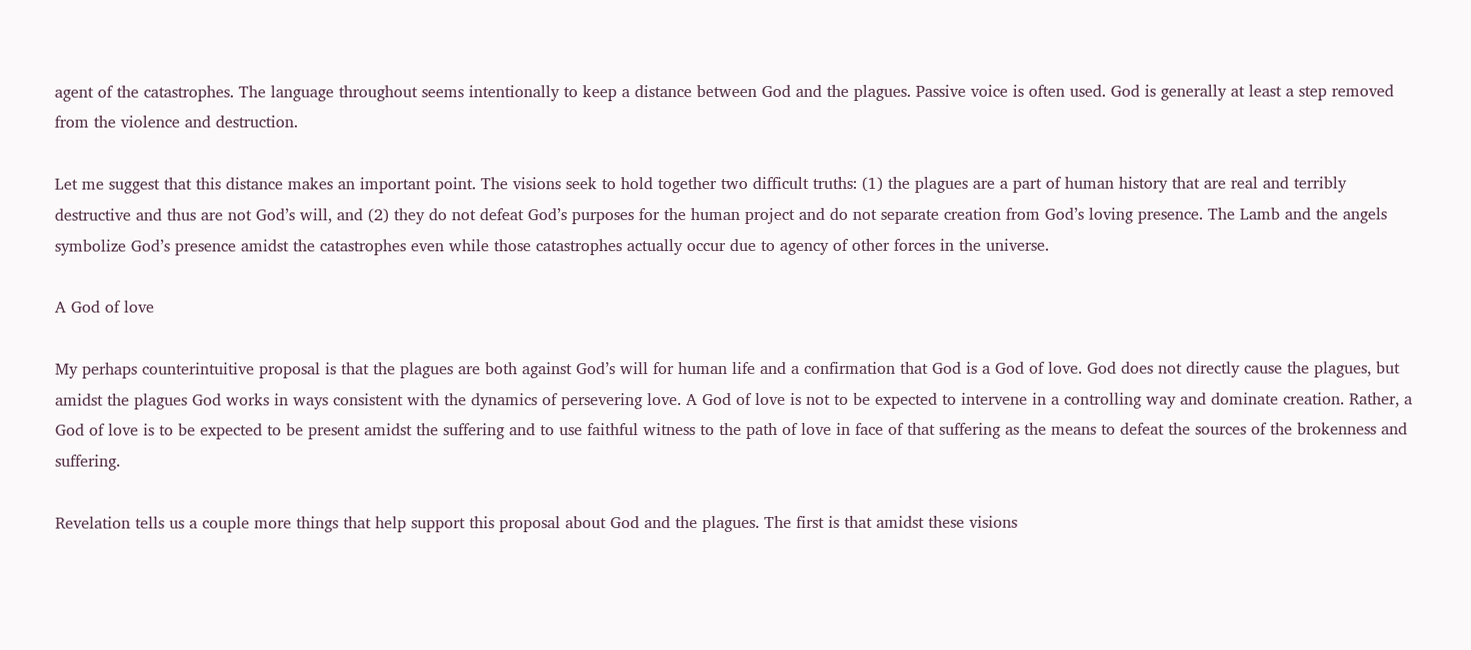agent of the catastrophes. The language throughout seems intentionally to keep a distance between God and the plagues. Passive voice is often used. God is generally at least a step removed from the violence and destruction.

Let me suggest that this distance makes an important point. The visions seek to hold together two difficult truths: (1) the plagues are a part of human history that are real and terribly destructive and thus are not God’s will, and (2) they do not defeat God’s purposes for the human project and do not separate creation from God’s loving presence. The Lamb and the angels symbolize God’s presence amidst the catastrophes even while those catastrophes actually occur due to agency of other forces in the universe.

A God of love

My perhaps counterintuitive proposal is that the plagues are both against God’s will for human life and a confirmation that God is a God of love. God does not directly cause the plagues, but amidst the plagues God works in ways consistent with the dynamics of persevering love. A God of love is not to be expected to intervene in a controlling way and dominate creation. Rather, a God of love is to be expected to be present amidst the suffering and to use faithful witness to the path of love in face of that suffering as the means to defeat the sources of the brokenness and suffering.

Revelation tells us a couple more things that help support this proposal about God and the plagues. The first is that amidst these visions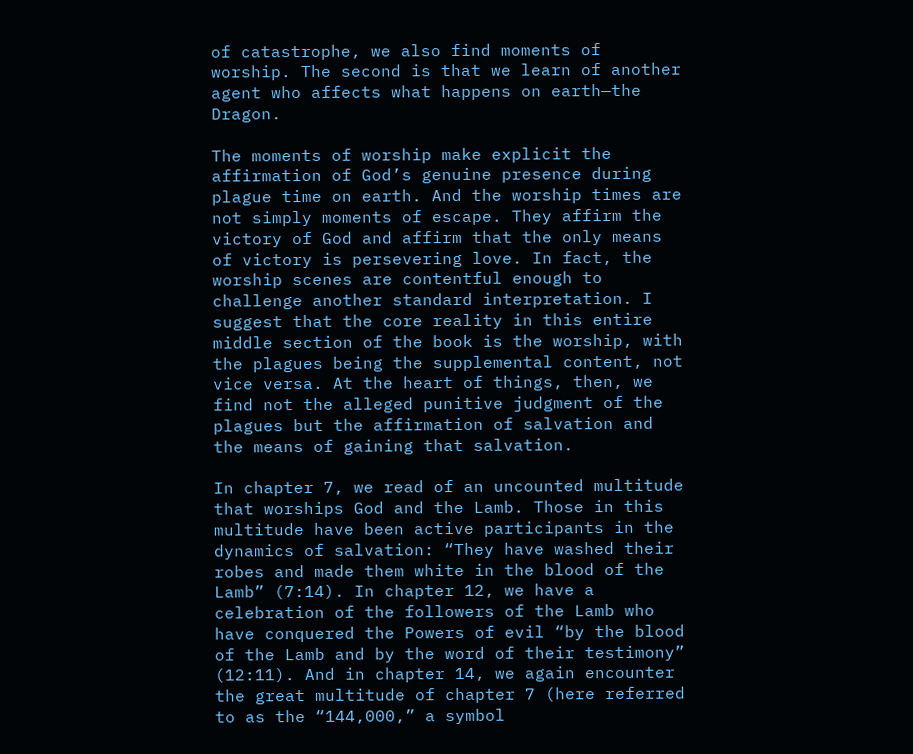of catastrophe, we also find moments of worship. The second is that we learn of another agent who affects what happens on earth—the Dragon.

The moments of worship make explicit the affirmation of God’s genuine presence during plague time on earth. And the worship times are not simply moments of escape. They affirm the victory of God and affirm that the only means of victory is persevering love. In fact, the worship scenes are contentful enough to challenge another standard interpretation. I suggest that the core reality in this entire middle section of the book is the worship, with the plagues being the supplemental content, not vice versa. At the heart of things, then, we find not the alleged punitive judgment of the plagues but the affirmation of salvation and the means of gaining that salvation.

In chapter 7, we read of an uncounted multitude that worships God and the Lamb. Those in this multitude have been active participants in the dynamics of salvation: “They have washed their robes and made them white in the blood of the Lamb” (7:14). In chapter 12, we have a celebration of the followers of the Lamb who have conquered the Powers of evil “by the blood of the Lamb and by the word of their testimony” (12:11). And in chapter 14, we again encounter the great multitude of chapter 7 (here referred to as the “144,000,” a symbol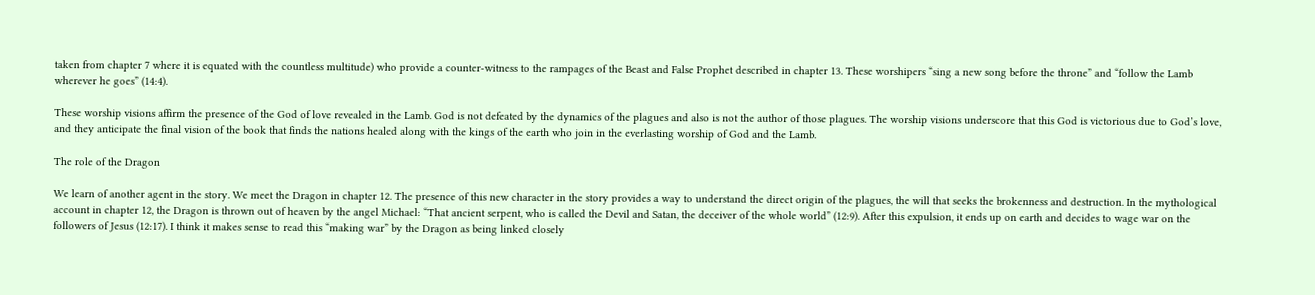taken from chapter 7 where it is equated with the countless multitude) who provide a counter-witness to the rampages of the Beast and False Prophet described in chapter 13. These worshipers “sing a new song before the throne” and “follow the Lamb wherever he goes” (14:4).

These worship visions affirm the presence of the God of love revealed in the Lamb. God is not defeated by the dynamics of the plagues and also is not the author of those plagues. The worship visions underscore that this God is victorious due to God’s love, and they anticipate the final vision of the book that finds the nations healed along with the kings of the earth who join in the everlasting worship of God and the Lamb.

The role of the Dragon

We learn of another agent in the story. We meet the Dragon in chapter 12. The presence of this new character in the story provides a way to understand the direct origin of the plagues, the will that seeks the brokenness and destruction. In the mythological account in chapter 12, the Dragon is thrown out of heaven by the angel Michael: “That ancient serpent, who is called the Devil and Satan, the deceiver of the whole world” (12:9). After this expulsion, it ends up on earth and decides to wage war on the followers of Jesus (12:17). I think it makes sense to read this “making war” by the Dragon as being linked closely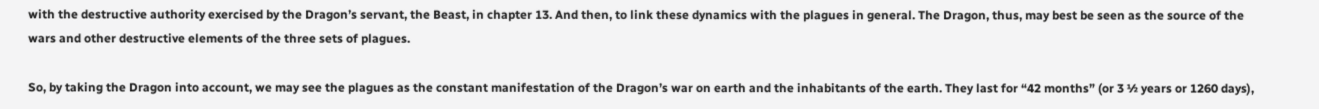with the destructive authority exercised by the Dragon’s servant, the Beast, in chapter 13. And then, to link these dynamics with the plagues in general. The Dragon, thus, may best be seen as the source of the wars and other destructive elements of the three sets of plagues.

So, by taking the Dragon into account, we may see the plagues as the constant manifestation of the Dragon’s war on earth and the inhabitants of the earth. They last for “42 months” (or 3 ½ years or 1260 days),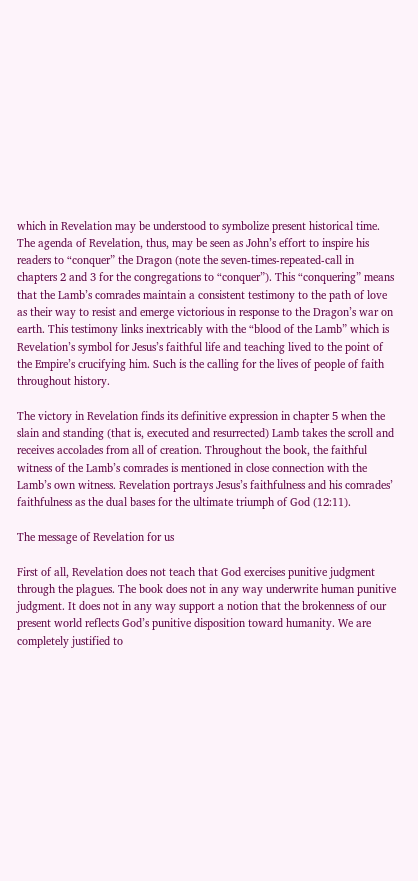which in Revelation may be understood to symbolize present historical time. The agenda of Revelation, thus, may be seen as John’s effort to inspire his readers to “conquer” the Dragon (note the seven-times-repeated-call in chapters 2 and 3 for the congregations to “conquer”). This “conquering” means that the Lamb’s comrades maintain a consistent testimony to the path of love as their way to resist and emerge victorious in response to the Dragon’s war on earth. This testimony links inextricably with the “blood of the Lamb” which is Revelation’s symbol for Jesus’s faithful life and teaching lived to the point of the Empire’s crucifying him. Such is the calling for the lives of people of faith throughout history.

The victory in Revelation finds its definitive expression in chapter 5 when the slain and standing (that is, executed and resurrected) Lamb takes the scroll and receives accolades from all of creation. Throughout the book, the faithful witness of the Lamb’s comrades is mentioned in close connection with the Lamb’s own witness. Revelation portrays Jesus’s faithfulness and his comrades’ faithfulness as the dual bases for the ultimate triumph of God (12:11).

The message of Revelation for us

First of all, Revelation does not teach that God exercises punitive judgment through the plagues. The book does not in any way underwrite human punitive judgment. It does not in any way support a notion that the brokenness of our present world reflects God’s punitive disposition toward humanity. We are completely justified to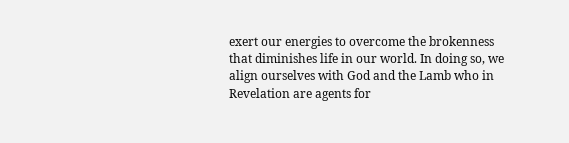exert our energies to overcome the brokenness that diminishes life in our world. In doing so, we align ourselves with God and the Lamb who in Revelation are agents for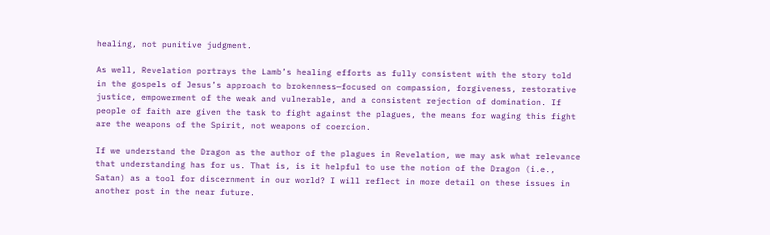healing, not punitive judgment.

As well, Revelation portrays the Lamb’s healing efforts as fully consistent with the story told in the gospels of Jesus’s approach to brokenness—focused on compassion, forgiveness, restorative justice, empowerment of the weak and vulnerable, and a consistent rejection of domination. If people of faith are given the task to fight against the plagues, the means for waging this fight are the weapons of the Spirit, not weapons of coercion.

If we understand the Dragon as the author of the plagues in Revelation, we may ask what relevance that understanding has for us. That is, is it helpful to use the notion of the Dragon (i.e., Satan) as a tool for discernment in our world? I will reflect in more detail on these issues in another post in the near future.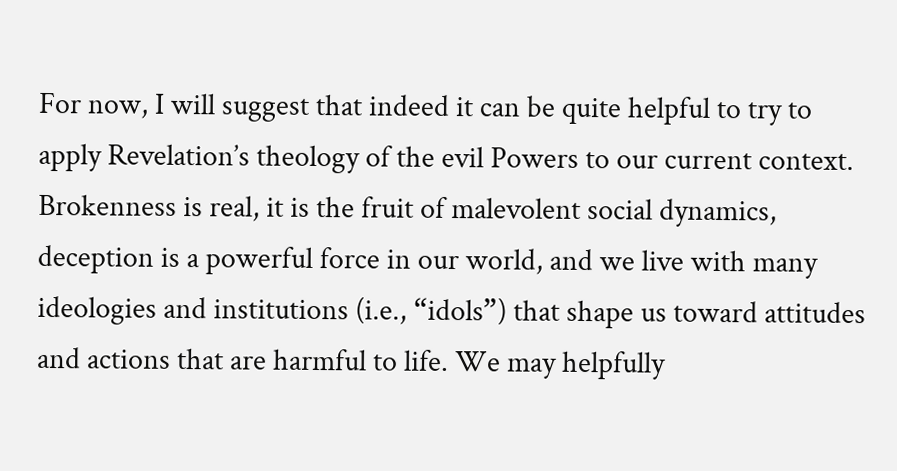For now, I will suggest that indeed it can be quite helpful to try to apply Revelation’s theology of the evil Powers to our current context. Brokenness is real, it is the fruit of malevolent social dynamics, deception is a powerful force in our world, and we live with many ideologies and institutions (i.e., “idols”) that shape us toward attitudes and actions that are harmful to life. We may helpfully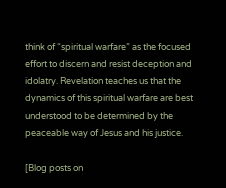think of “spiritual warfare” as the focused effort to discern and resist deception and idolatry. Revelation teaches us that the dynamics of this spiritual warfare are best understood to be determined by the peaceable way of Jesus and his justice.

[Blog posts on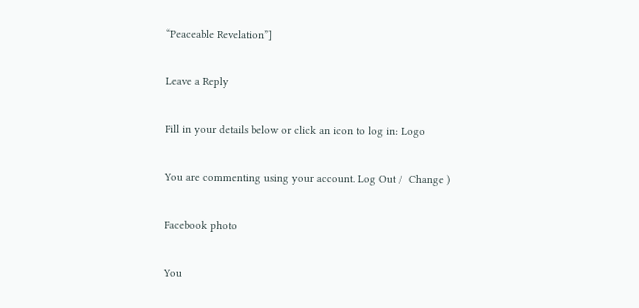“Peaceable Revelation”]

Leave a Reply

Fill in your details below or click an icon to log in: Logo

You are commenting using your account. Log Out /  Change )

Facebook photo

You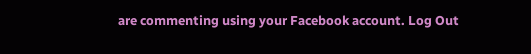are commenting using your Facebook account. Log Out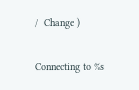/  Change )

Connecting to %s